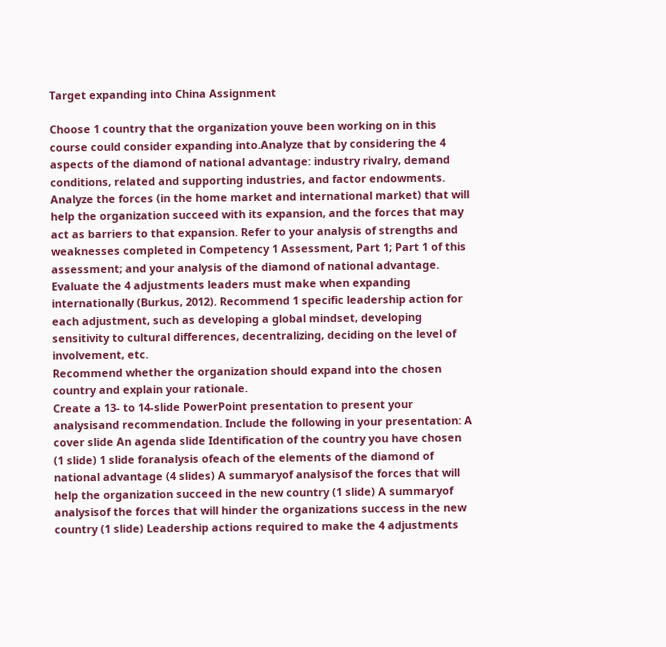Target expanding into China Assignment

Choose 1 country that the organization youve been working on in this course could consider expanding into.Analyze that by considering the 4 aspects of the diamond of national advantage: industry rivalry, demand conditions, related and supporting industries, and factor endowments.
Analyze the forces (in the home market and international market) that will help the organization succeed with its expansion, and the forces that may act as barriers to that expansion. Refer to your analysis of strengths and weaknesses completed in Competency 1 Assessment, Part 1; Part 1 of this assessment; and your analysis of the diamond of national advantage.
Evaluate the 4 adjustments leaders must make when expanding internationally (Burkus, 2012). Recommend 1 specific leadership action for each adjustment, such as developing a global mindset, developing sensitivity to cultural differences, decentralizing, deciding on the level of involvement, etc.
Recommend whether the organization should expand into the chosen country and explain your rationale.
Create a 13- to 14-slide PowerPoint presentation to present your analysisand recommendation. Include the following in your presentation: A cover slide An agenda slide Identification of the country you have chosen (1 slide) 1 slide foranalysis ofeach of the elements of the diamond of national advantage (4 slides) A summaryof analysisof the forces that will help the organization succeed in the new country (1 slide) A summaryof analysisof the forces that will hinder the organizations success in the new country (1 slide) Leadership actions required to make the 4 adjustments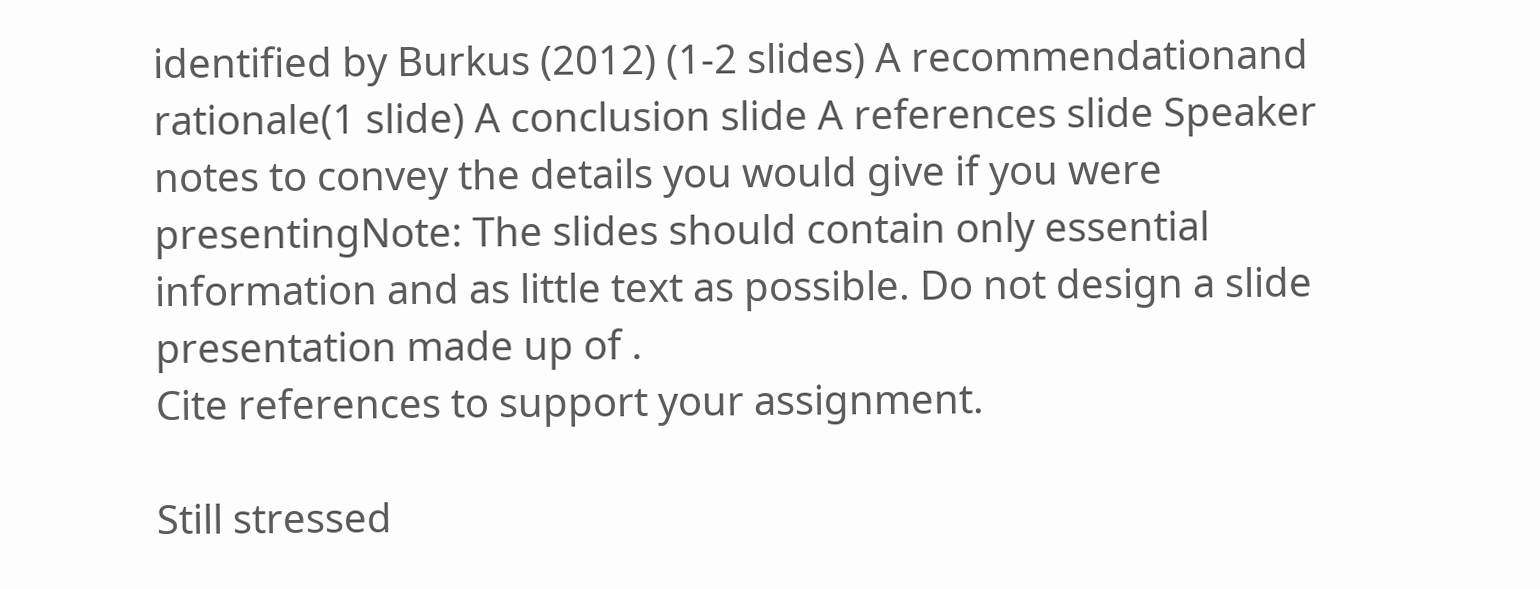identified by Burkus (2012) (1-2 slides) A recommendationand rationale(1 slide) A conclusion slide A references slide Speaker notes to convey the details you would give if you were presentingNote: The slides should contain only essential information and as little text as possible. Do not design a slide presentation made up of .
Cite references to support your assignment.

Still stressed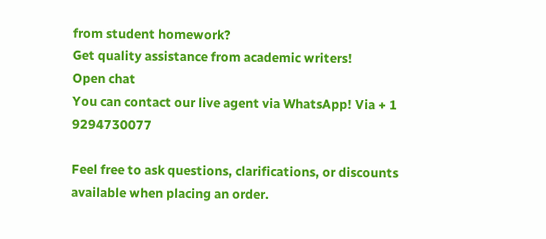from student homework?
Get quality assistance from academic writers!
Open chat
You can contact our live agent via WhatsApp! Via + 1 9294730077

Feel free to ask questions, clarifications, or discounts available when placing an order.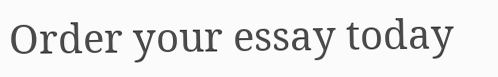Order your essay today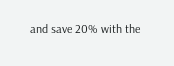and save 20% with the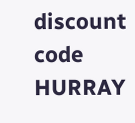discount code HURRAY